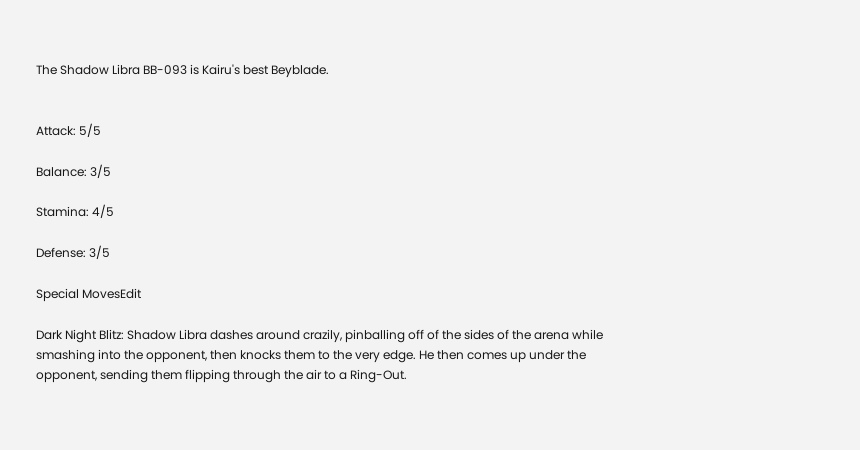The Shadow Libra BB-093 is Kairu's best Beyblade.


Attack: 5/5

Balance: 3/5

Stamina: 4/5

Defense: 3/5

Special MovesEdit

Dark Night Blitz: Shadow Libra dashes around crazily, pinballing off of the sides of the arena while smashing into the opponent, then knocks them to the very edge. He then comes up under the opponent, sending them flipping through the air to a Ring-Out.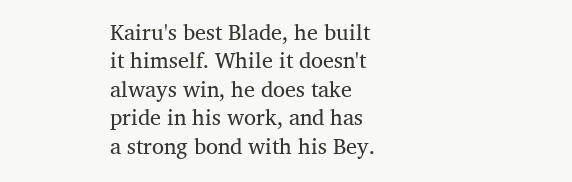Kairu's best Blade, he built it himself. While it doesn't always win, he does take pride in his work, and has a strong bond with his Bey.